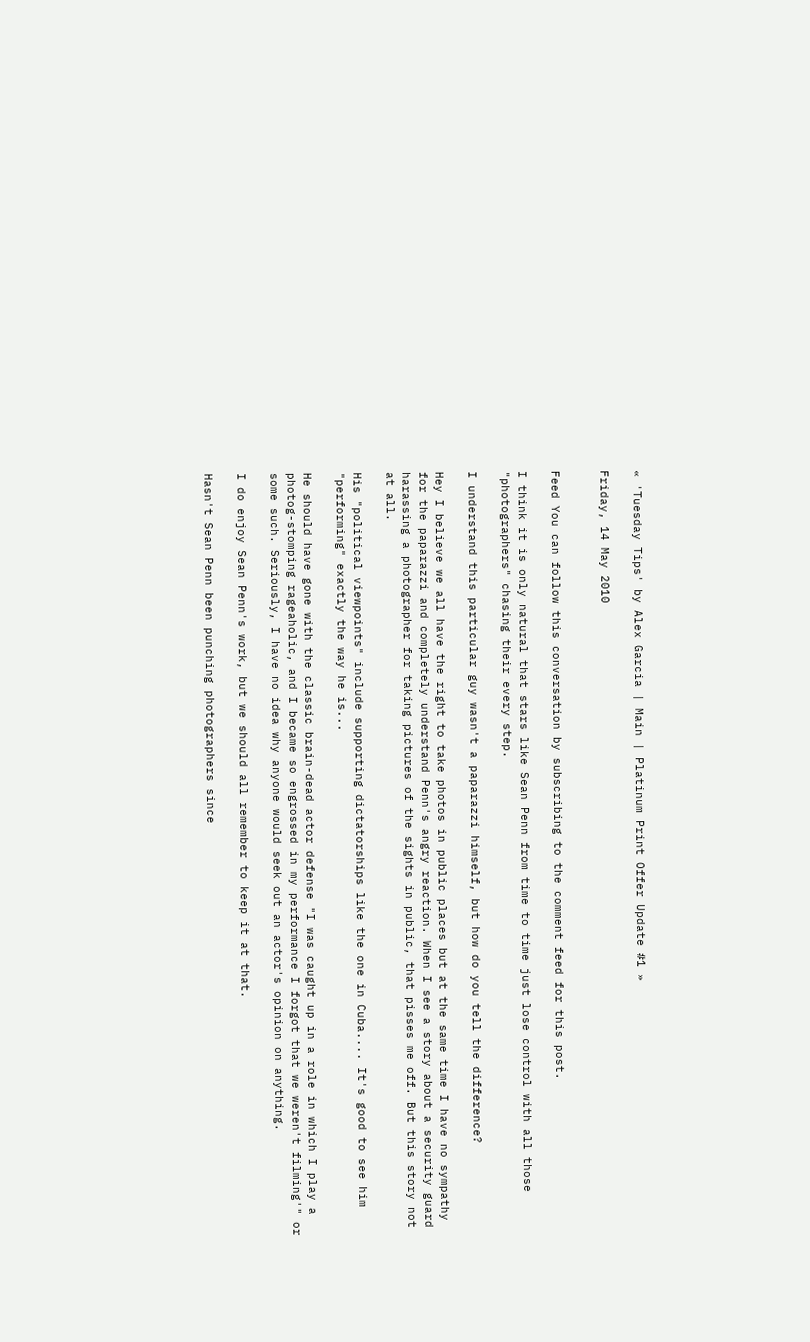« 'Tuesday Tips' by Alex Garcia | Main | Platinum Print Offer Update #1 »

Friday, 14 May 2010


Feed You can follow this conversation by subscribing to the comment feed for this post.

I think it is only natural that stars like Sean Penn from time to time just lose control with all those "photographers" chasing their every step.

I understand this particular guy wasn't a paparazzi himself, but how do you tell the difference?

Hey I believe we all have the right to take photos in public places but at the same time I have no sympathy for the paparazzi and completely understand Penn's angry reaction. When I see a story about a security guard harassing a photographer for taking pictures of the sights in public, that pisses me off. But this story not at all.

His "political viewpoints" include supporting dictatorships like the one in Cuba.... It's good to see him "performing" exactly the way he is...

He should have gone with the classic brain-dead actor defense "I was caught up in a role in which I play a photog-stomping rageaholic, and I became so engrossed in my performance I forgot that we weren't filming'" or some such. Seriously, I have no idea why anyone would seek out an actor's opinion on anything.

I do enjoy Sean Penn's work, but we should all remember to keep it at that.

Hasn't Sean Penn been punching photographers since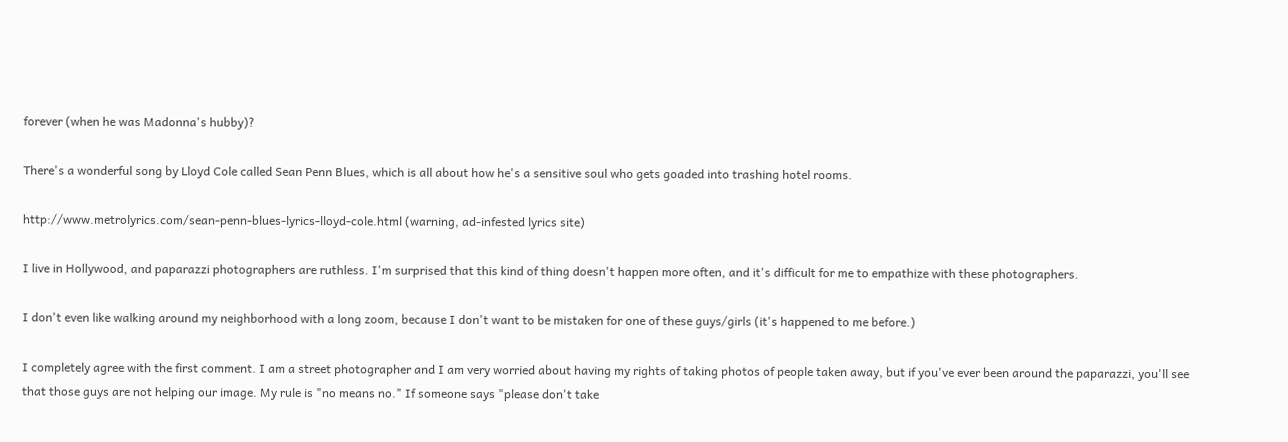forever (when he was Madonna's hubby)?

There's a wonderful song by Lloyd Cole called Sean Penn Blues, which is all about how he's a sensitive soul who gets goaded into trashing hotel rooms.

http://www.metrolyrics.com/sean-penn-blues-lyrics-lloyd-cole.html (warning, ad-infested lyrics site)

I live in Hollywood, and paparazzi photographers are ruthless. I'm surprised that this kind of thing doesn't happen more often, and it's difficult for me to empathize with these photographers.

I don't even like walking around my neighborhood with a long zoom, because I don't want to be mistaken for one of these guys/girls (it's happened to me before.)

I completely agree with the first comment. I am a street photographer and I am very worried about having my rights of taking photos of people taken away, but if you've ever been around the paparazzi, you'll see that those guys are not helping our image. My rule is "no means no." If someone says "please don't take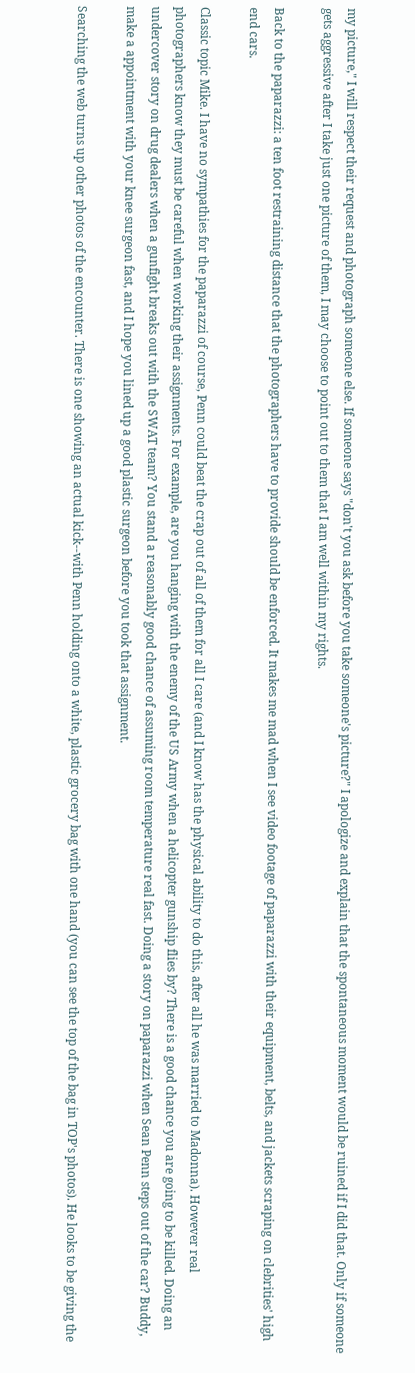my picture," I will respect their request and photograph someone else. If someone says "don't you ask before you take someone's picture?" I apologize and explain that the spontaneous moment would be ruined if I did that. Only if someone gets aggressive after I take just one picture of them, I may choose to point out to them that I am well within my rights.

Back to the paparazzi: a ten foot restraining distance that the photographers have to provide should be enforced. It makes me mad when I see video footage of paparazzi with their equipment, belts, and jackets scraping on clebrities' high end cars.

Classic topic Mike. I have no sympathies for the paparazzi of course, Penn could beat the crap out of all of them for all I care (and I know has the physical ability to do this, after all he was married to Madonna). However real photographers know they must be careful when working their assignments. For example, are you hanging with the enemy of the US Army when a helicopter gunship flies by? There is a good chance you are going to be killed. Doing an undercover story on drug dealers when a gunfight breaks out with the SWAT team? You stand a reasonably good chance of assuming room temperature real fast. Doing a story on paparazzi when Sean Penn steps out of the car? Buddy, make a appointment with your knee surgeon fast, and I hope you lined up a good plastic surgeon before you took that assignment.

Searching the web turns up other photos of the encounter. There is one showing an actual kick--with Penn holding onto a white, plastic grocery bag with one hand (you can see the top of the bag in TOP's photos). He looks to be giving the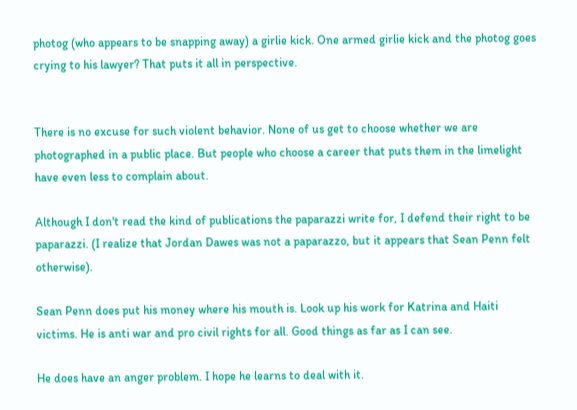photog (who appears to be snapping away) a girlie kick. One armed girlie kick and the photog goes crying to his lawyer? That puts it all in perspective.


There is no excuse for such violent behavior. None of us get to choose whether we are photographed in a public place. But people who choose a career that puts them in the limelight have even less to complain about.

Although I don't read the kind of publications the paparazzi write for, I defend their right to be paparazzi. (I realize that Jordan Dawes was not a paparazzo, but it appears that Sean Penn felt otherwise).

Sean Penn does put his money where his mouth is. Look up his work for Katrina and Haiti victims. He is anti war and pro civil rights for all. Good things as far as I can see.

He does have an anger problem. I hope he learns to deal with it.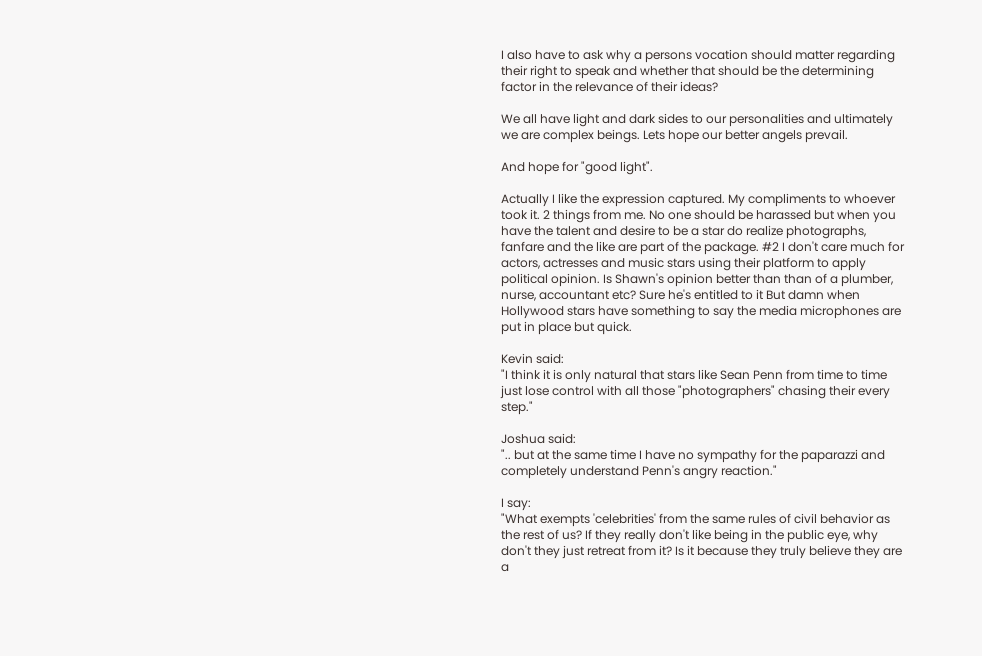I also have to ask why a persons vocation should matter regarding their right to speak and whether that should be the determining factor in the relevance of their ideas?

We all have light and dark sides to our personalities and ultimately we are complex beings. Lets hope our better angels prevail.

And hope for "good light".

Actually I like the expression captured. My compliments to whoever took it. 2 things from me. No one should be harassed but when you have the talent and desire to be a star do realize photographs, fanfare and the like are part of the package. #2 I don't care much for actors, actresses and music stars using their platform to apply political opinion. Is Shawn's opinion better than than of a plumber, nurse, accountant etc? Sure he's entitled to it But damn when Hollywood stars have something to say the media microphones are put in place but quick.

Kevin said:
"I think it is only natural that stars like Sean Penn from time to time just lose control with all those "photographers" chasing their every step."

Joshua said:
".. but at the same time I have no sympathy for the paparazzi and completely understand Penn's angry reaction."

I say:
"What exempts 'celebrities' from the same rules of civil behavior as the rest of us? If they really don't like being in the public eye, why don't they just retreat from it? Is it because they truly believe they are a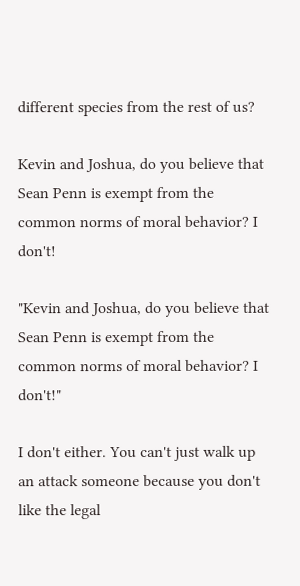different species from the rest of us?

Kevin and Joshua, do you believe that Sean Penn is exempt from the common norms of moral behavior? I don't!

"Kevin and Joshua, do you believe that Sean Penn is exempt from the common norms of moral behavior? I don't!"

I don't either. You can't just walk up an attack someone because you don't like the legal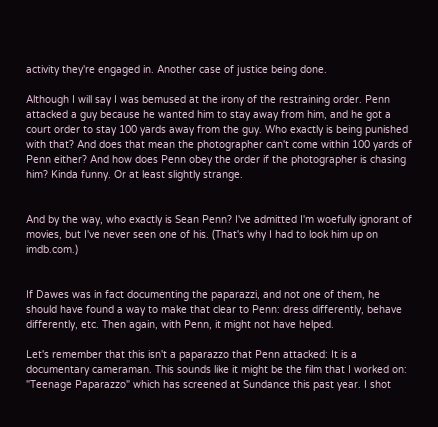activity they're engaged in. Another case of justice being done.

Although I will say I was bemused at the irony of the restraining order. Penn attacked a guy because he wanted him to stay away from him, and he got a court order to stay 100 yards away from the guy. Who exactly is being punished with that? And does that mean the photographer can't come within 100 yards of Penn either? And how does Penn obey the order if the photographer is chasing him? Kinda funny. Or at least slightly strange.


And by the way, who exactly is Sean Penn? I've admitted I'm woefully ignorant of movies, but I've never seen one of his. (That's why I had to look him up on imdb.com.)


If Dawes was in fact documenting the paparazzi, and not one of them, he should have found a way to make that clear to Penn: dress differently, behave differently, etc. Then again, with Penn, it might not have helped.

Let's remember that this isn't a paparazzo that Penn attacked: It is a documentary cameraman. This sounds like it might be the film that I worked on: "Teenage Paparazzo" which has screened at Sundance this past year. I shot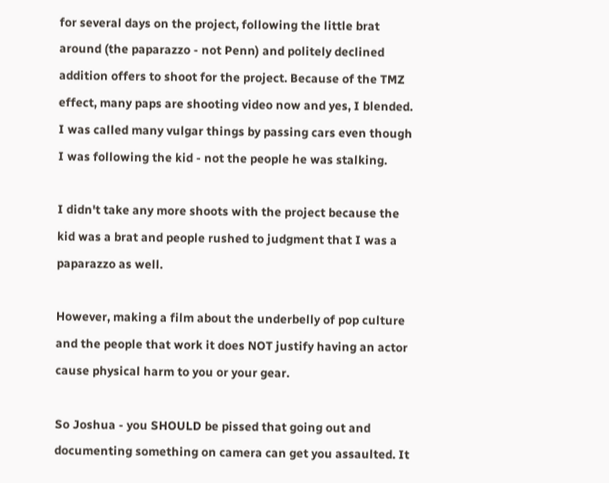for several days on the project, following the little brat around (the paparazzo - not Penn) and politely declined addition offers to shoot for the project. Because of the TMZ effect, many paps are shooting video now and yes, I blended. I was called many vulgar things by passing cars even though I was following the kid - not the people he was stalking.

I didn't take any more shoots with the project because the kid was a brat and people rushed to judgment that I was a paparazzo as well.

However, making a film about the underbelly of pop culture and the people that work it does NOT justify having an actor cause physical harm to you or your gear.

So Joshua - you SHOULD be pissed that going out and documenting something on camera can get you assaulted. It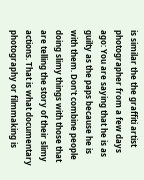is similar the the graffiti artist photographer from a few days ago: You are saying that he is as guilty as the paps because he is with them. Don't combine people doing slimy things with those that are telling the story of their slimy actions. That is what documentary photography or filmmaking is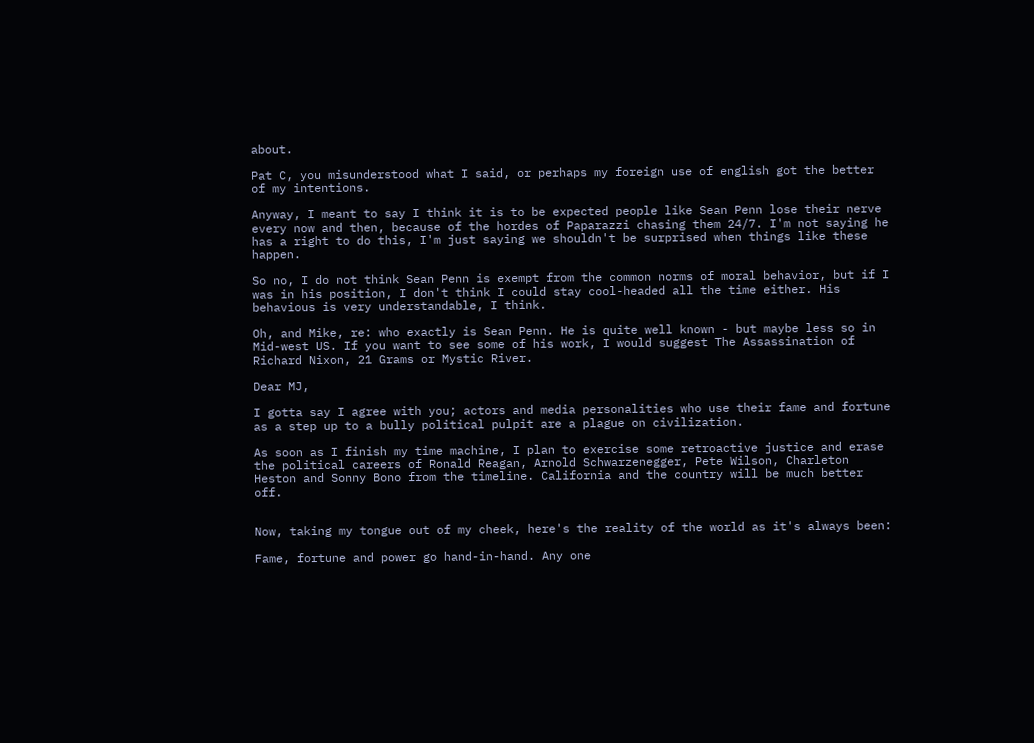about.

Pat C, you misunderstood what I said, or perhaps my foreign use of english got the better of my intentions.

Anyway, I meant to say I think it is to be expected people like Sean Penn lose their nerve every now and then, because of the hordes of Paparazzi chasing them 24/7. I'm not saying he has a right to do this, I'm just saying we shouldn't be surprised when things like these happen.

So no, I do not think Sean Penn is exempt from the common norms of moral behavior, but if I was in his position, I don't think I could stay cool-headed all the time either. His behavious is very understandable, I think.

Oh, and Mike, re: who exactly is Sean Penn. He is quite well known - but maybe less so in Mid-west US. If you want to see some of his work, I would suggest The Assassination of Richard Nixon, 21 Grams or Mystic River.

Dear MJ,

I gotta say I agree with you; actors and media personalities who use their fame and fortune as a step up to a bully political pulpit are a plague on civilization.

As soon as I finish my time machine, I plan to exercise some retroactive justice and erase the political careers of Ronald Reagan, Arnold Schwarzenegger, Pete Wilson, Charleton Heston and Sonny Bono from the timeline. California and the country will be much better off.


Now, taking my tongue out of my cheek, here's the reality of the world as it's always been:

Fame, fortune and power go hand-in-hand. Any one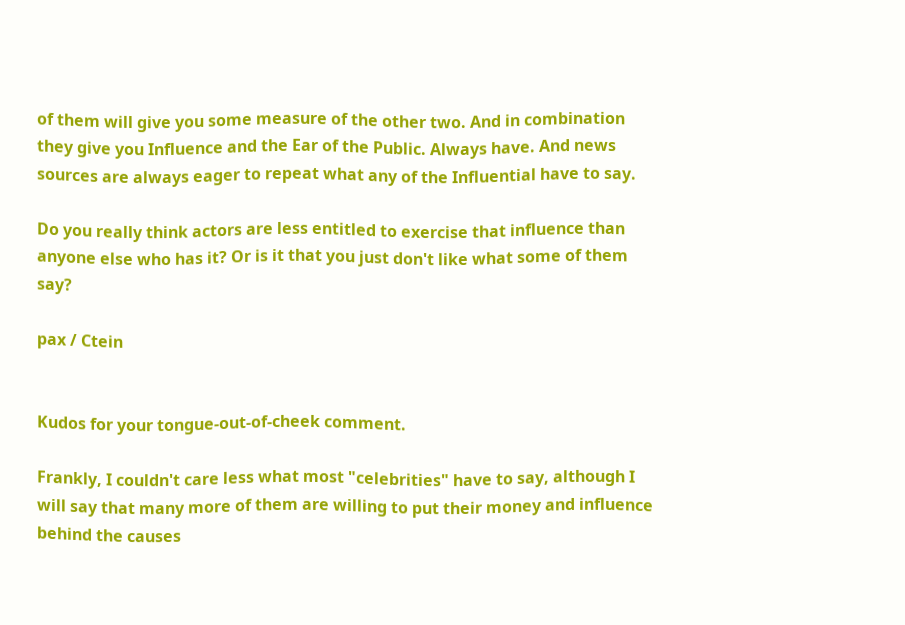of them will give you some measure of the other two. And in combination they give you Influence and the Ear of the Public. Always have. And news sources are always eager to repeat what any of the Influential have to say.

Do you really think actors are less entitled to exercise that influence than anyone else who has it? Or is it that you just don't like what some of them say?

pax / Ctein


Kudos for your tongue-out-of-cheek comment.

Frankly, I couldn't care less what most "celebrities" have to say, although I will say that many more of them are willing to put their money and influence behind the causes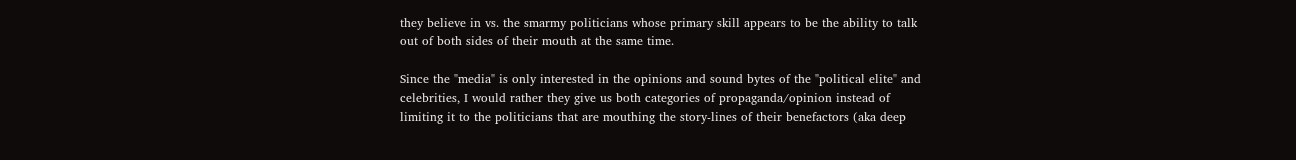they believe in vs. the smarmy politicians whose primary skill appears to be the ability to talk out of both sides of their mouth at the same time.

Since the "media" is only interested in the opinions and sound bytes of the "political elite" and celebrities, I would rather they give us both categories of propaganda/opinion instead of limiting it to the politicians that are mouthing the story-lines of their benefactors (aka deep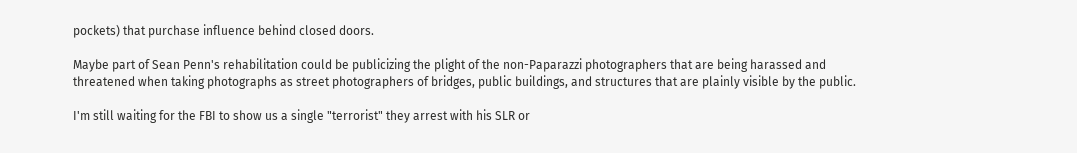pockets) that purchase influence behind closed doors.

Maybe part of Sean Penn's rehabilitation could be publicizing the plight of the non-Paparazzi photographers that are being harassed and threatened when taking photographs as street photographers of bridges, public buildings, and structures that are plainly visible by the public.

I'm still waiting for the FBI to show us a single "terrorist" they arrest with his SLR or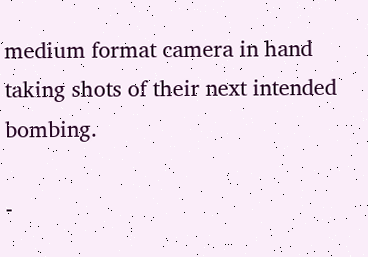medium format camera in hand taking shots of their next intended bombing.

-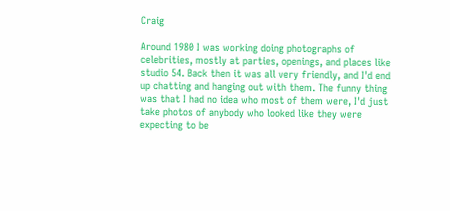Craig

Around 1980 I was working doing photographs of celebrities, mostly at parties, openings, and places like studio 54. Back then it was all very friendly, and I'd end up chatting and hanging out with them. The funny thing was that I had no idea who most of them were, I'd just take photos of anybody who looked like they were expecting to be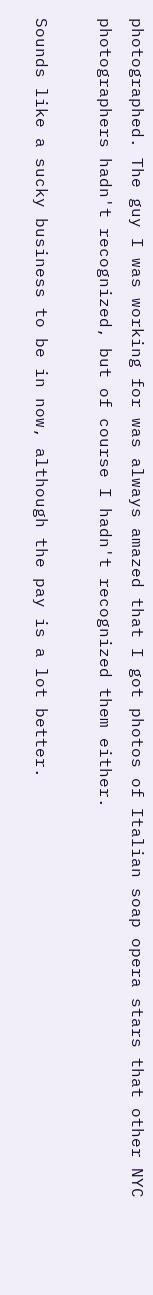photographed. The guy I was working for was always amazed that I got photos of Italian soap opera stars that other NYC photographers hadn't recognized, but of course I hadn't recognized them either.

Sounds like a sucky business to be in now, although the pay is a lot better.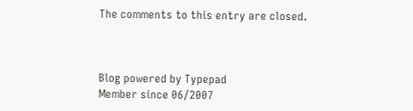The comments to this entry are closed.



Blog powered by Typepad
Member since 06/2007